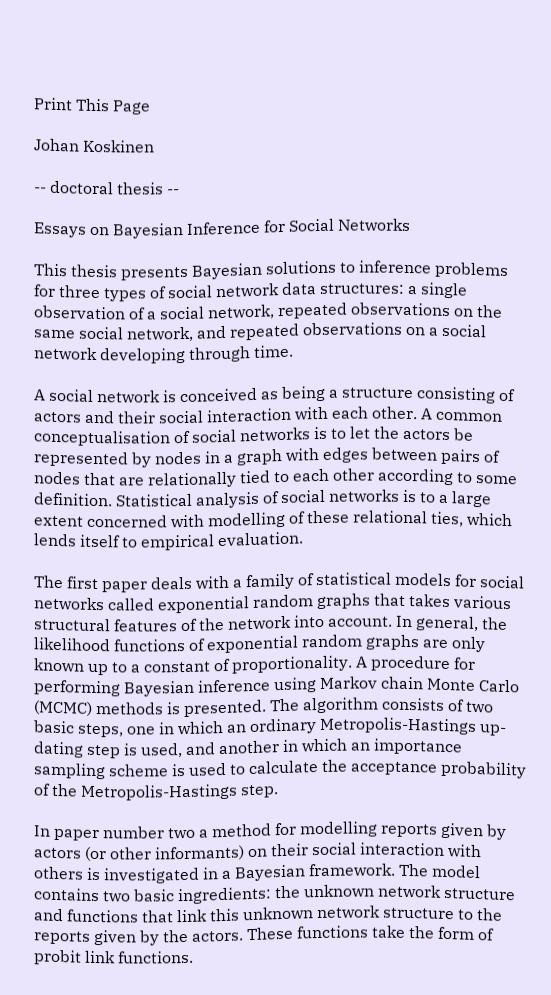Print This Page

Johan Koskinen

-- doctoral thesis --

Essays on Bayesian Inference for Social Networks

This thesis presents Bayesian solutions to inference problems for three types of social network data structures: a single observation of a social network, repeated observations on the same social network, and repeated observations on a social network developing through time.

A social network is conceived as being a structure consisting of actors and their social interaction with each other. A common conceptualisation of social networks is to let the actors be represented by nodes in a graph with edges between pairs of nodes that are relationally tied to each other according to some definition. Statistical analysis of social networks is to a large extent concerned with modelling of these relational ties, which lends itself to empirical evaluation.

The first paper deals with a family of statistical models for social networks called exponential random graphs that takes various structural features of the network into account. In general, the likelihood functions of exponential random graphs are only known up to a constant of proportionality. A procedure for performing Bayesian inference using Markov chain Monte Carlo (MCMC) methods is presented. The algorithm consists of two basic steps, one in which an ordinary Metropolis-Hastings up-dating step is used, and another in which an importance sampling scheme is used to calculate the acceptance probability of the Metropolis-Hastings step.

In paper number two a method for modelling reports given by actors (or other informants) on their social interaction with others is investigated in a Bayesian framework. The model contains two basic ingredients: the unknown network structure and functions that link this unknown network structure to the reports given by the actors. These functions take the form of probit link functions.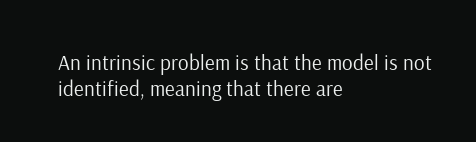An intrinsic problem is that the model is not identified, meaning that there are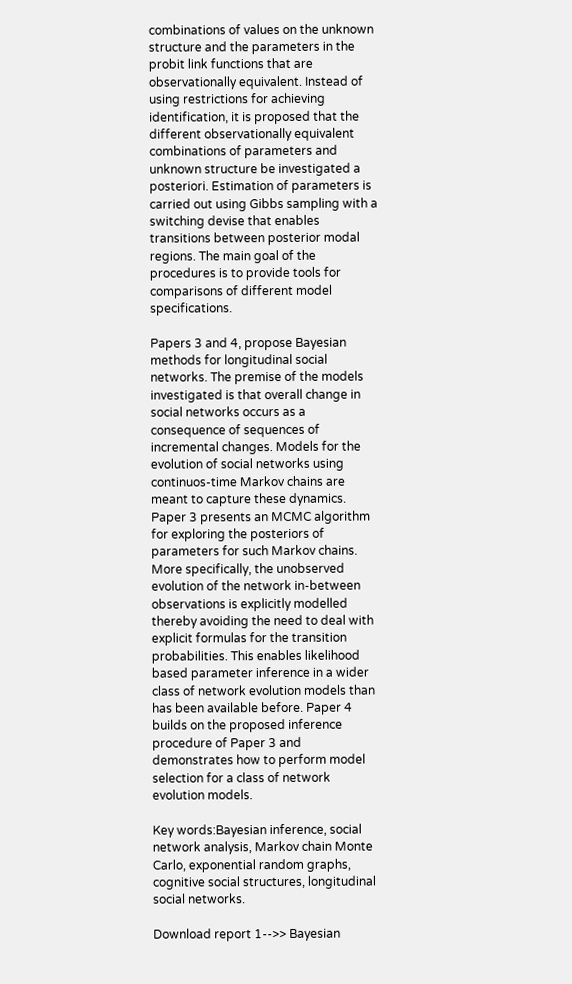combinations of values on the unknown structure and the parameters in the probit link functions that are observationally equivalent. Instead of using restrictions for achieving identification, it is proposed that the different observationally equivalent combinations of parameters and unknown structure be investigated a posteriori. Estimation of parameters is carried out using Gibbs sampling with a switching devise that enables transitions between posterior modal regions. The main goal of the procedures is to provide tools for comparisons of different model specifications.

Papers 3 and 4, propose Bayesian methods for longitudinal social networks. The premise of the models investigated is that overall change in social networks occurs as a consequence of sequences of incremental changes. Models for the evolution of social networks using continuos-time Markov chains are meant to capture these dynamics. Paper 3 presents an MCMC algorithm for exploring the posteriors of parameters for such Markov chains. More specifically, the unobserved evolution of the network in-between observations is explicitly modelled thereby avoiding the need to deal with explicit formulas for the transition probabilities. This enables likelihood based parameter inference in a wider class of network evolution models than has been available before. Paper 4 builds on the proposed inference procedure of Paper 3 and demonstrates how to perform model selection for a class of network evolution models.

Key words:Bayesian inference, social network analysis, Markov chain Monte Carlo, exponential random graphs, cognitive social structures, longitudinal social networks.

Download report 1-->> Bayesian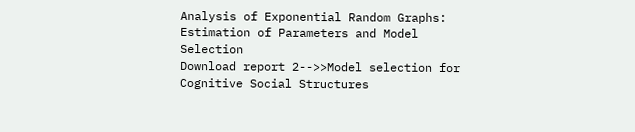Analysis of Exponential Random Graphs: Estimation of Parameters and Model Selection
Download report 2-->>Model selection for Cognitive Social Structures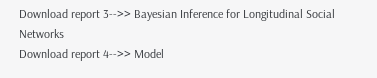Download report 3-->> Bayesian Inference for Longitudinal Social Networks
Download report 4-->> Model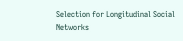Selection for Longitudinal Social Networks